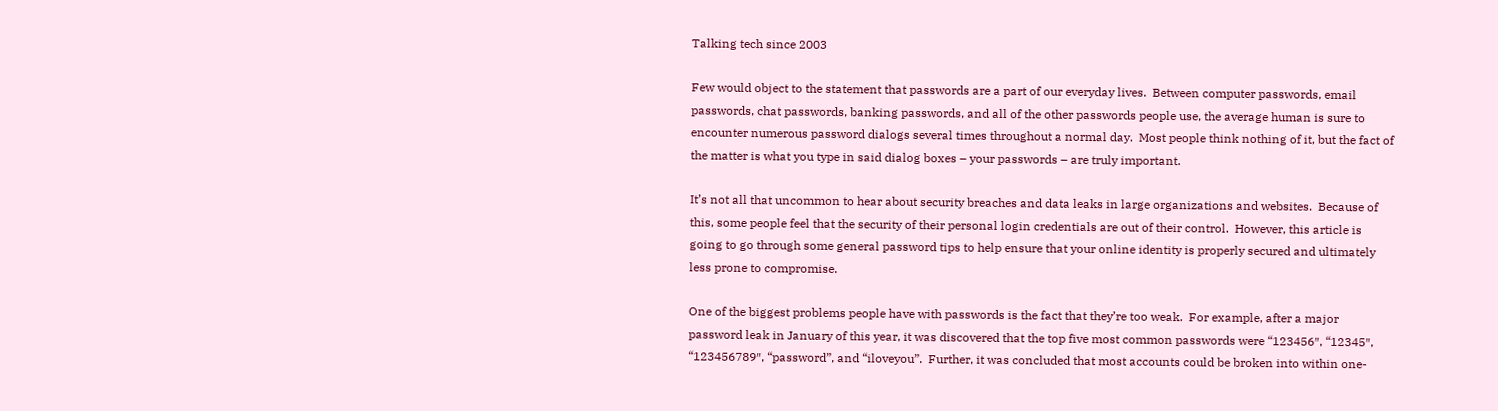Talking tech since 2003

Few would object to the statement that passwords are a part of our everyday lives.  Between computer passwords, email passwords, chat passwords, banking passwords, and all of the other passwords people use, the average human is sure to encounter numerous password dialogs several times throughout a normal day.  Most people think nothing of it, but the fact of the matter is what you type in said dialog boxes – your passwords – are truly important.

It’s not all that uncommon to hear about security breaches and data leaks in large organizations and websites.  Because of this, some people feel that the security of their personal login credentials are out of their control.  However, this article is going to go through some general password tips to help ensure that your online identity is properly secured and ultimately less prone to compromise.

One of the biggest problems people have with passwords is the fact that they’re too weak.  For example, after a major password leak in January of this year, it was discovered that the top five most common passwords were “123456″, “12345″, “123456789″, “password”, and “iloveyou”.  Further, it was concluded that most accounts could be broken into within one-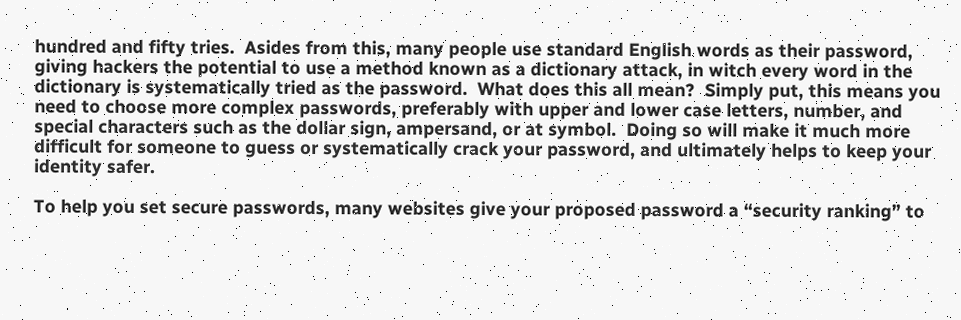hundred and fifty tries.  Asides from this, many people use standard English words as their password, giving hackers the potential to use a method known as a dictionary attack, in witch every word in the dictionary is systematically tried as the password.  What does this all mean?  Simply put, this means you need to choose more complex passwords, preferably with upper and lower case letters, number, and special characters such as the dollar sign, ampersand, or at symbol.  Doing so will make it much more difficult for someone to guess or systematically crack your password, and ultimately helps to keep your identity safer.

To help you set secure passwords, many websites give your proposed password a “security ranking” to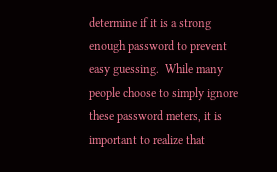determine if it is a strong enough password to prevent easy guessing.  While many people choose to simply ignore these password meters, it is important to realize that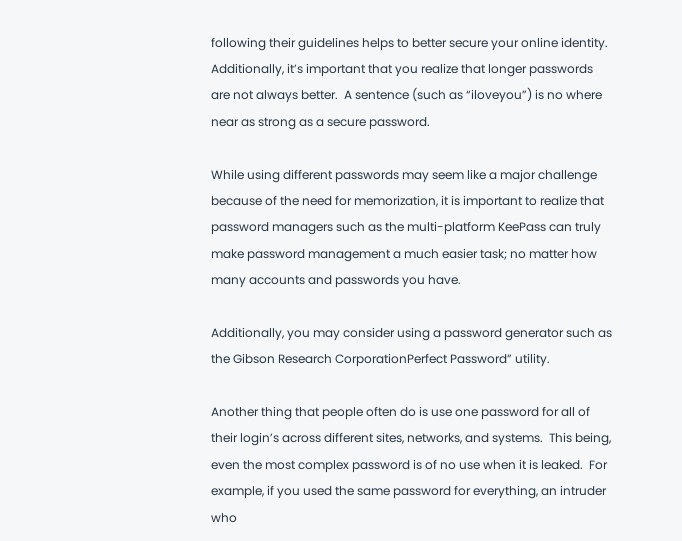following their guidelines helps to better secure your online identity.  Additionally, it’s important that you realize that longer passwords are not always better.  A sentence (such as “iloveyou”) is no where near as strong as a secure password.

While using different passwords may seem like a major challenge because of the need for memorization, it is important to realize that password managers such as the multi-platform KeePass can truly make password management a much easier task; no matter how many accounts and passwords you have.

Additionally, you may consider using a password generator such as the Gibson Research CorporationPerfect Password” utility.

Another thing that people often do is use one password for all of their login’s across different sites, networks, and systems.  This being, even the most complex password is of no use when it is leaked.  For example, if you used the same password for everything, an intruder who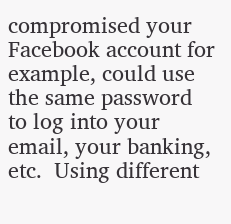compromised your Facebook account for example, could use the same password to log into your email, your banking, etc.  Using different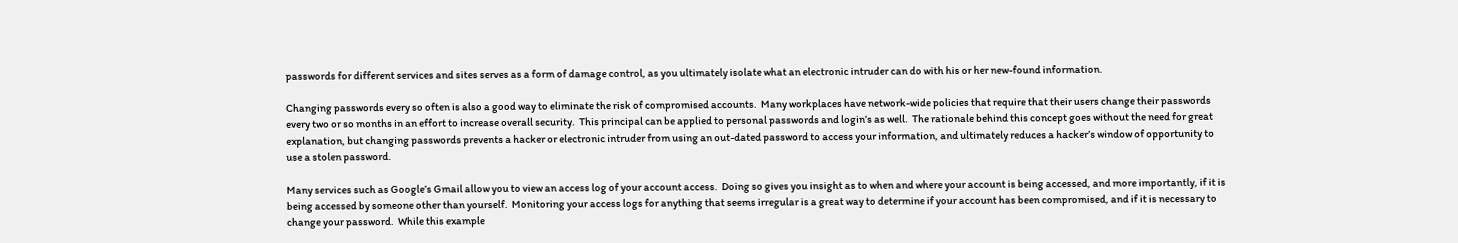passwords for different services and sites serves as a form of damage control, as you ultimately isolate what an electronic intruder can do with his or her new-found information.

Changing passwords every so often is also a good way to eliminate the risk of compromised accounts.  Many workplaces have network-wide policies that require that their users change their passwords every two or so months in an effort to increase overall security.  This principal can be applied to personal passwords and login’s as well.  The rationale behind this concept goes without the need for great explanation, but changing passwords prevents a hacker or electronic intruder from using an out-dated password to access your information, and ultimately reduces a hacker’s window of opportunity to use a stolen password.

Many services such as Google’s Gmail allow you to view an access log of your account access.  Doing so gives you insight as to when and where your account is being accessed, and more importantly, if it is being accessed by someone other than yourself.  Monitoring your access logs for anything that seems irregular is a great way to determine if your account has been compromised, and if it is necessary to change your password.  While this example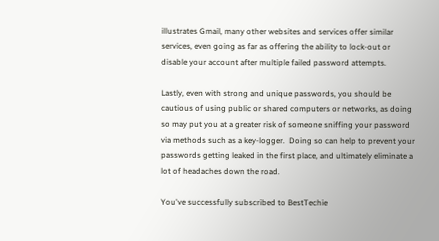illustrates Gmail, many other websites and services offer similar services, even going as far as offering the ability to lock-out or disable your account after multiple failed password attempts.

Lastly, even with strong and unique passwords, you should be cautious of using public or shared computers or networks, as doing so may put you at a greater risk of someone sniffing your password via methods such as a key-logger.  Doing so can help to prevent your passwords getting leaked in the first place, and ultimately eliminate a lot of headaches down the road.

You've successfully subscribed to BestTechie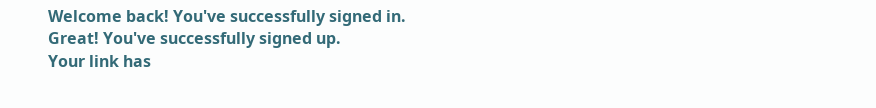Welcome back! You've successfully signed in.
Great! You've successfully signed up.
Your link has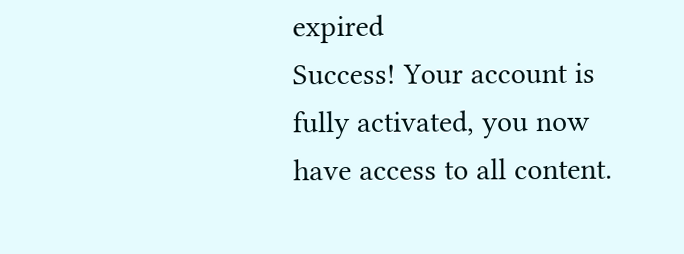expired
Success! Your account is fully activated, you now have access to all content.